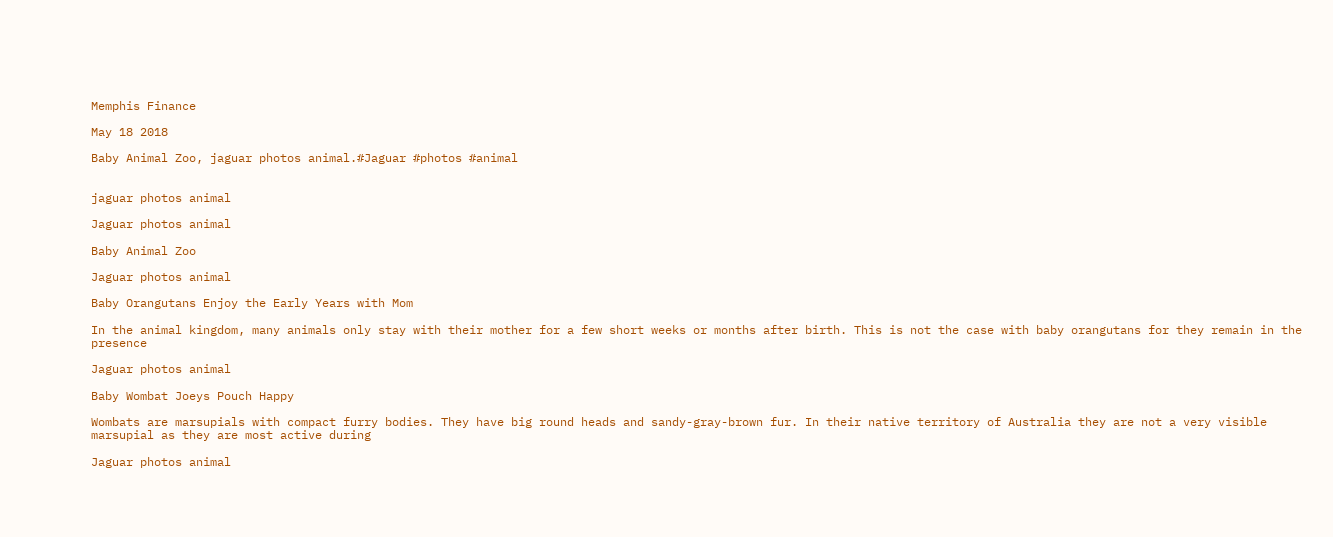Memphis Finance

May 18 2018

Baby Animal Zoo, jaguar photos animal.#Jaguar #photos #animal


jaguar photos animal

Jaguar photos animal

Baby Animal Zoo

Jaguar photos animal

Baby Orangutans Enjoy the Early Years with Mom

In the animal kingdom, many animals only stay with their mother for a few short weeks or months after birth. This is not the case with baby orangutans for they remain in the presence

Jaguar photos animal

Baby Wombat Joeys Pouch Happy

Wombats are marsupials with compact furry bodies. They have big round heads and sandy-gray-brown fur. In their native territory of Australia they are not a very visible marsupial as they are most active during

Jaguar photos animal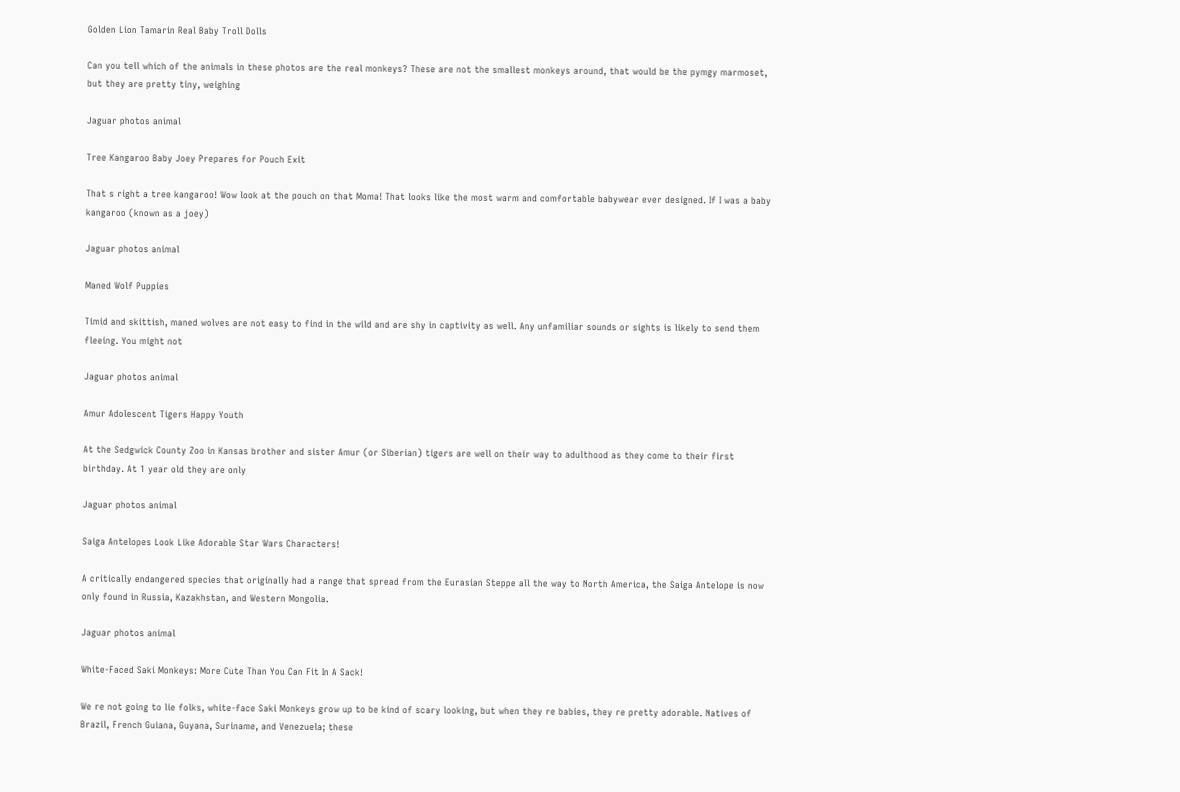Golden Lion Tamarin Real Baby Troll Dolls

Can you tell which of the animals in these photos are the real monkeys? These are not the smallest monkeys around, that would be the pymgy marmoset, but they are pretty tiny, weighing

Jaguar photos animal

Tree Kangaroo Baby Joey Prepares for Pouch Exit

That s right a tree kangaroo! Wow look at the pouch on that Moma! That looks like the most warm and comfortable babywear ever designed. If I was a baby kangaroo (known as a joey)

Jaguar photos animal

Maned Wolf Puppies

Timid and skittish, maned wolves are not easy to find in the wild and are shy in captivity as well. Any unfamiliar sounds or sights is likely to send them fleeing. You might not

Jaguar photos animal

Amur Adolescent Tigers Happy Youth

At the Sedgwick County Zoo in Kansas brother and sister Amur (or Siberian) tigers are well on their way to adulthood as they come to their first birthday. At 1 year old they are only

Jaguar photos animal

Saiga Antelopes Look Like Adorable Star Wars Characters!

A critically endangered species that originally had a range that spread from the Eurasian Steppe all the way to North America, the Saiga Antelope is now only found in Russia, Kazakhstan, and Western Mongolia.

Jaguar photos animal

White-Faced Saki Monkeys: More Cute Than You Can Fit In A Sack!

We re not going to lie folks, white-face Saki Monkeys grow up to be kind of scary looking, but when they re babies, they re pretty adorable. Natives of Brazil, French Guiana, Guyana, Suriname, and Venezuela; these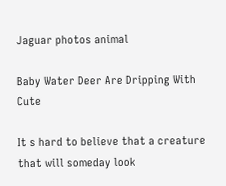Jaguar photos animal

Baby Water Deer Are Dripping With Cute

It s hard to believe that a creature that will someday look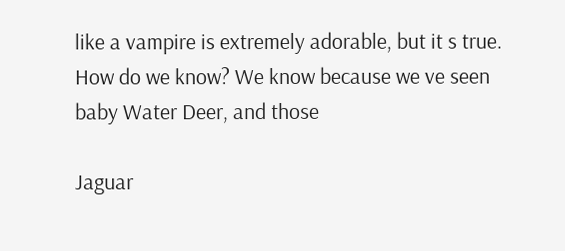like a vampire is extremely adorable, but it s true. How do we know? We know because we ve seen baby Water Deer, and those

Jaguar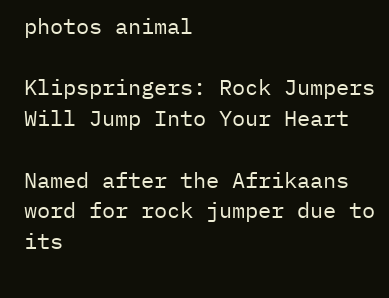photos animal

Klipspringers: Rock Jumpers Will Jump Into Your Heart

Named after the Afrikaans word for rock jumper due to its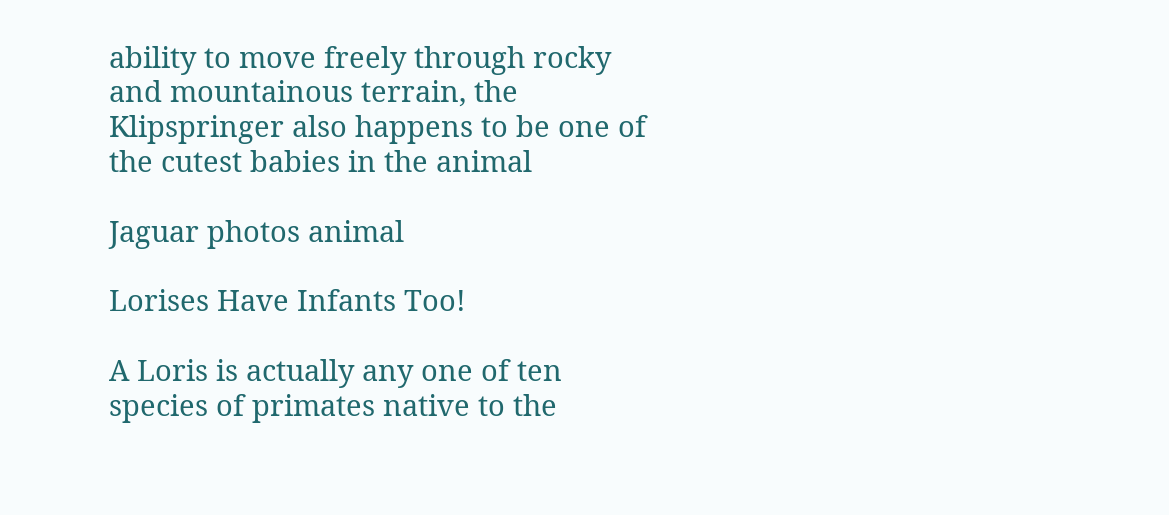ability to move freely through rocky and mountainous terrain, the Klipspringer also happens to be one of the cutest babies in the animal

Jaguar photos animal

Lorises Have Infants Too!

A Loris is actually any one of ten species of primates native to the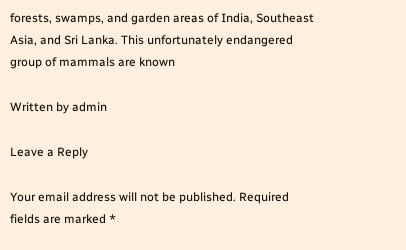forests, swamps, and garden areas of India, Southeast Asia, and Sri Lanka. This unfortunately endangered group of mammals are known

Written by admin

Leave a Reply

Your email address will not be published. Required fields are marked *